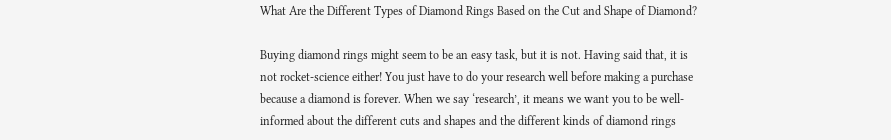What Are the Different Types of Diamond Rings Based on the Cut and Shape of Diamond?

Buying diamond rings might seem to be an easy task, but it is not. Having said that, it is not rocket-science either! You just have to do your research well before making a purchase because a diamond is forever. When we say ‘research’, it means we want you to be well-informed about the different cuts and shapes and the different kinds of diamond rings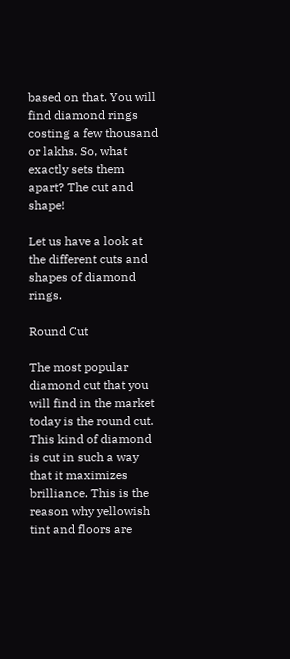based on that. You will find diamond rings costing a few thousand or lakhs. So, what exactly sets them apart? The cut and shape!

Let us have a look at the different cuts and shapes of diamond rings.

Round Cut

The most popular diamond cut that you will find in the market today is the round cut. This kind of diamond is cut in such a way that it maximizes brilliance. This is the reason why yellowish tint and floors are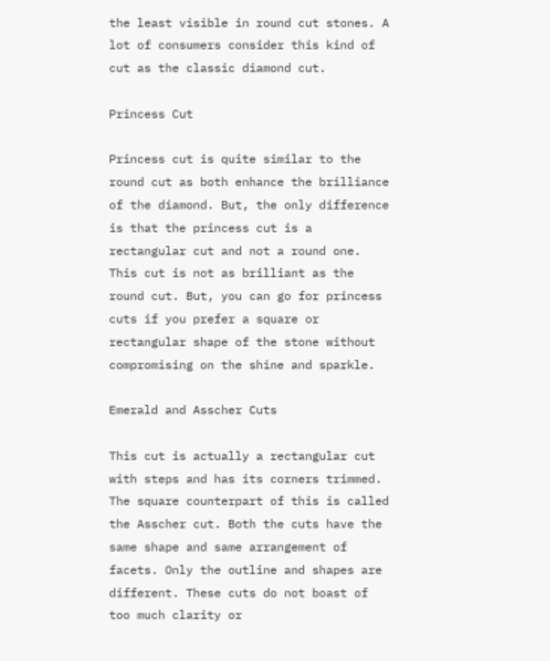the least visible in round cut stones. A lot of consumers consider this kind of cut as the classic diamond cut.

Princess Cut

Princess cut is quite similar to the round cut as both enhance the brilliance of the diamond. But, the only difference is that the princess cut is a rectangular cut and not a round one. This cut is not as brilliant as the round cut. But, you can go for princess cuts if you prefer a square or rectangular shape of the stone without compromising on the shine and sparkle.

Emerald and Asscher Cuts

This cut is actually a rectangular cut with steps and has its corners trimmed. The square counterpart of this is called the Asscher cut. Both the cuts have the same shape and same arrangement of facets. Only the outline and shapes are different. These cuts do not boast of too much clarity or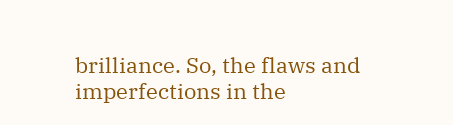brilliance. So, the flaws and imperfections in the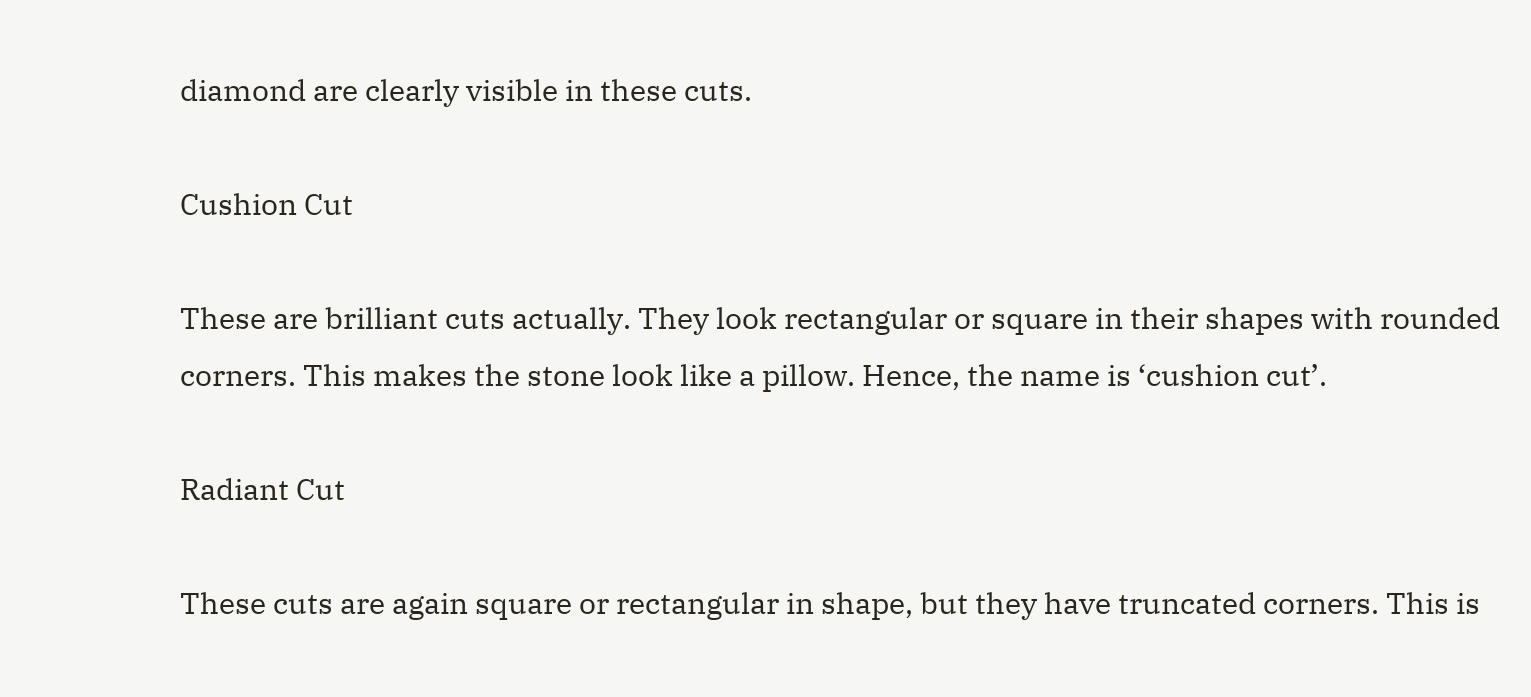diamond are clearly visible in these cuts.

Cushion Cut

These are brilliant cuts actually. They look rectangular or square in their shapes with rounded corners. This makes the stone look like a pillow. Hence, the name is ‘cushion cut’.

Radiant Cut

These cuts are again square or rectangular in shape, but they have truncated corners. This is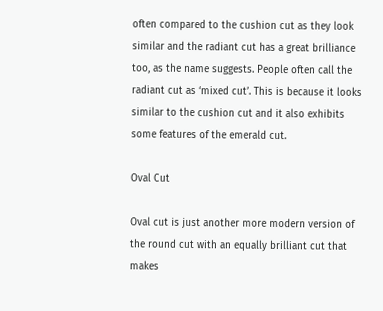often compared to the cushion cut as they look similar and the radiant cut has a great brilliance too, as the name suggests. People often call the radiant cut as ‘mixed cut’. This is because it looks similar to the cushion cut and it also exhibits some features of the emerald cut.

Oval Cut

Oval cut is just another more modern version of the round cut with an equally brilliant cut that makes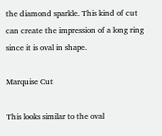the diamond sparkle. This kind of cut can create the impression of a long ring since it is oval in shape.

Marquise Cut

This looks similar to the oval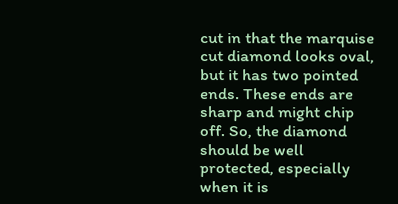cut in that the marquise cut diamond looks oval, but it has two pointed ends. These ends are sharp and might chip off. So, the diamond should be well protected, especially when it is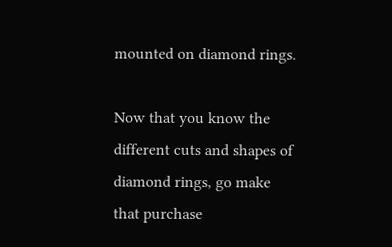mounted on diamond rings.

Now that you know the different cuts and shapes of diamond rings, go make that purchase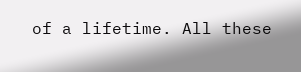of a lifetime. All these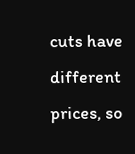cuts have different prices, so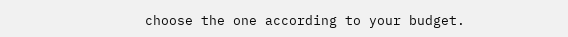choose the one according to your budget.